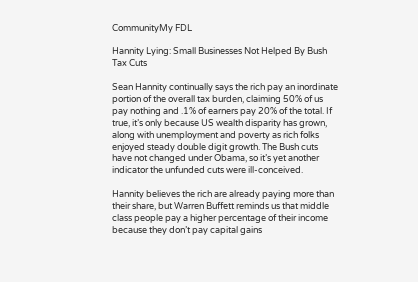CommunityMy FDL

Hannity Lying: Small Businesses Not Helped By Bush Tax Cuts

Sean Hannity continually says the rich pay an inordinate portion of the overall tax burden, claiming 50% of us pay nothing and .1% of earners pay 20% of the total. If true, it’s only because US wealth disparity has grown, along with unemployment and poverty as rich folks enjoyed steady double digit growth. The Bush cuts have not changed under Obama, so it’s yet another indicator the unfunded cuts were ill-conceived.

Hannity believes the rich are already paying more than their share, but Warren Buffett reminds us that middle class people pay a higher percentage of their income because they don’t pay capital gains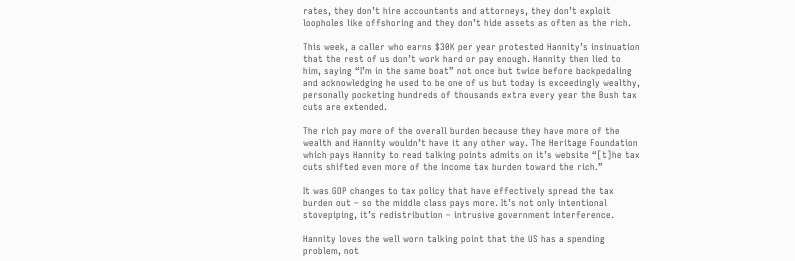rates, they don’t hire accountants and attorneys, they don’t exploit loopholes like offshoring and they don’t hide assets as often as the rich.

This week, a caller who earns $30K per year protested Hannity’s insinuation that the rest of us don’t work hard or pay enough. Hannity then lied to him, saying “I’m in the same boat” not once but twice before backpedaling and acknowledging he used to be one of us but today is exceedingly wealthy, personally pocketing hundreds of thousands extra every year the Bush tax cuts are extended.

The rich pay more of the overall burden because they have more of the wealth and Hannity wouldn’t have it any other way. The Heritage Foundation which pays Hannity to read talking points admits on it’s website “[t]he tax cuts shifted even more of the income tax burden toward the rich.”

It was GOP changes to tax policy that have effectively spread the tax burden out – so the middle class pays more. It’s not only intentional stovepiping, it’s redistribution – intrusive government interference.

Hannity loves the well worn talking point that the US has a spending problem, not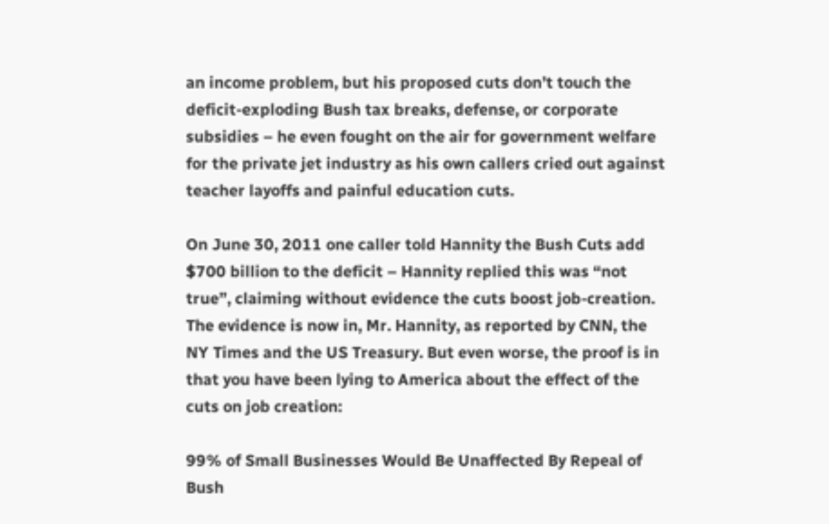an income problem, but his proposed cuts don’t touch the deficit-exploding Bush tax breaks, defense, or corporate subsidies – he even fought on the air for government welfare for the private jet industry as his own callers cried out against teacher layoffs and painful education cuts.

On June 30, 2011 one caller told Hannity the Bush Cuts add $700 billion to the deficit – Hannity replied this was “not true”, claiming without evidence the cuts boost job-creation. The evidence is now in, Mr. Hannity, as reported by CNN, the NY Times and the US Treasury. But even worse, the proof is in that you have been lying to America about the effect of the cuts on job creation:

99% of Small Businesses Would Be Unaffected By Repeal of Bush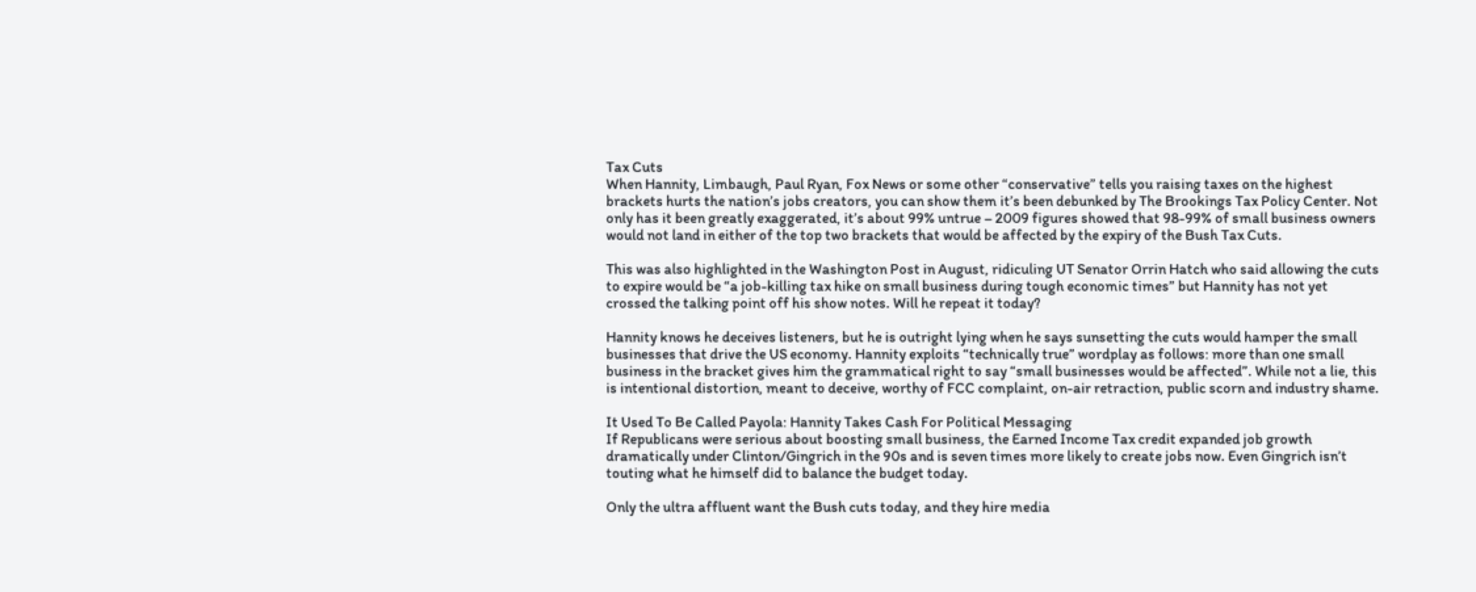Tax Cuts
When Hannity, Limbaugh, Paul Ryan, Fox News or some other “conservative” tells you raising taxes on the highest brackets hurts the nation’s jobs creators, you can show them it’s been debunked by The Brookings Tax Policy Center. Not only has it been greatly exaggerated, it’s about 99% untrue – 2009 figures showed that 98-99% of small business owners would not land in either of the top two brackets that would be affected by the expiry of the Bush Tax Cuts.

This was also highlighted in the Washington Post in August, ridiculing UT Senator Orrin Hatch who said allowing the cuts to expire would be “a job-killing tax hike on small business during tough economic times” but Hannity has not yet crossed the talking point off his show notes. Will he repeat it today?

Hannity knows he deceives listeners, but he is outright lying when he says sunsetting the cuts would hamper the small businesses that drive the US economy. Hannity exploits “technically true” wordplay as follows: more than one small business in the bracket gives him the grammatical right to say “small businesses would be affected”. While not a lie, this is intentional distortion, meant to deceive, worthy of FCC complaint, on-air retraction, public scorn and industry shame.

It Used To Be Called Payola: Hannity Takes Cash For Political Messaging
If Republicans were serious about boosting small business, the Earned Income Tax credit expanded job growth dramatically under Clinton/Gingrich in the 90s and is seven times more likely to create jobs now. Even Gingrich isn’t touting what he himself did to balance the budget today.

Only the ultra affluent want the Bush cuts today, and they hire media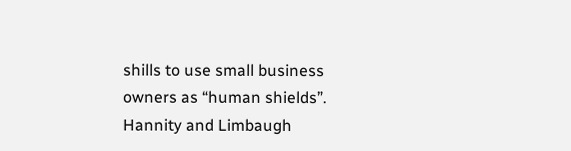shills to use small business owners as “human shields”. Hannity and Limbaugh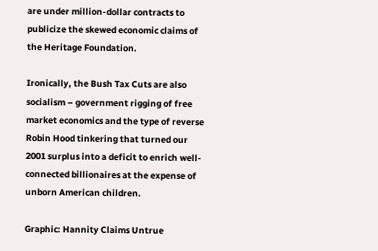are under million-dollar contracts to publicize the skewed economic claims of the Heritage Foundation.

Ironically, the Bush Tax Cuts are also socialism – government rigging of free market economics and the type of reverse Robin Hood tinkering that turned our 2001 surplus into a deficit to enrich well-connected billionaires at the expense of unborn American children.

Graphic: Hannity Claims Untrue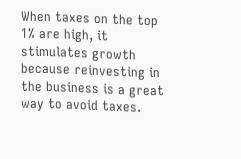When taxes on the top 1% are high, it stimulates growth because reinvesting in the business is a great way to avoid taxes.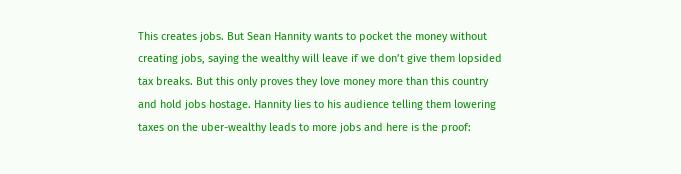This creates jobs. But Sean Hannity wants to pocket the money without creating jobs, saying the wealthy will leave if we don’t give them lopsided tax breaks. But this only proves they love money more than this country and hold jobs hostage. Hannity lies to his audience telling them lowering taxes on the uber-wealthy leads to more jobs and here is the proof: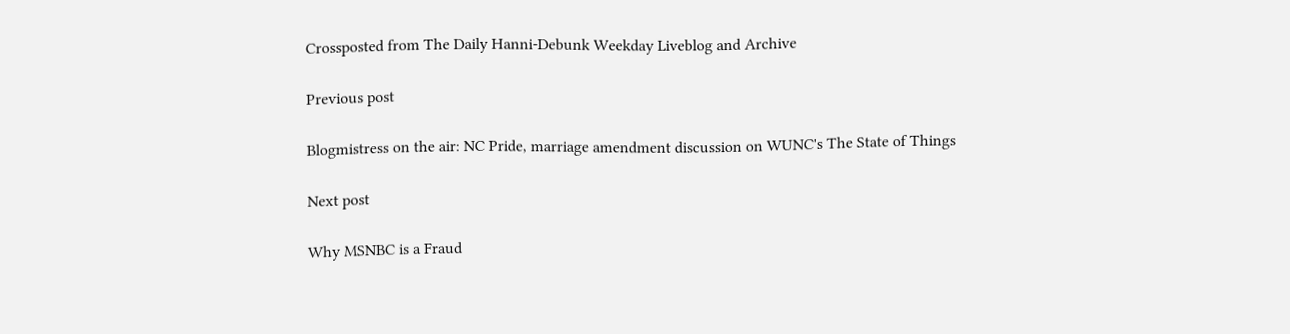Crossposted from The Daily Hanni-Debunk Weekday Liveblog and Archive

Previous post

Blogmistress on the air: NC Pride, marriage amendment discussion on WUNC's The State of Things

Next post

Why MSNBC is a Fraud